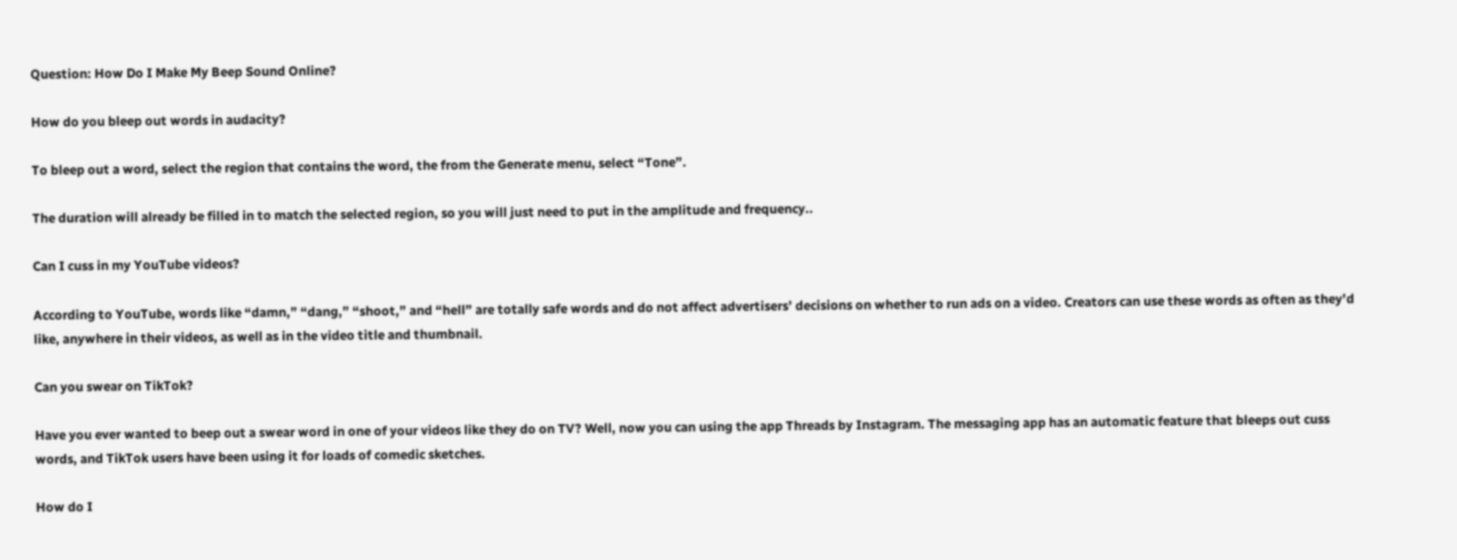Question: How Do I Make My Beep Sound Online?

How do you bleep out words in audacity?

To bleep out a word, select the region that contains the word, the from the Generate menu, select “Tone”.

The duration will already be filled in to match the selected region, so you will just need to put in the amplitude and frequency..

Can I cuss in my YouTube videos?

According to YouTube, words like “damn,” “dang,” “shoot,” and “hell” are totally safe words and do not affect advertisers’ decisions on whether to run ads on a video. Creators can use these words as often as they’d like, anywhere in their videos, as well as in the video title and thumbnail.

Can you swear on TikTok?

Have you ever wanted to beep out a swear word in one of your videos like they do on TV? Well, now you can using the app Threads by Instagram. The messaging app has an automatic feature that bleeps out cuss words, and TikTok users have been using it for loads of comedic sketches.

How do I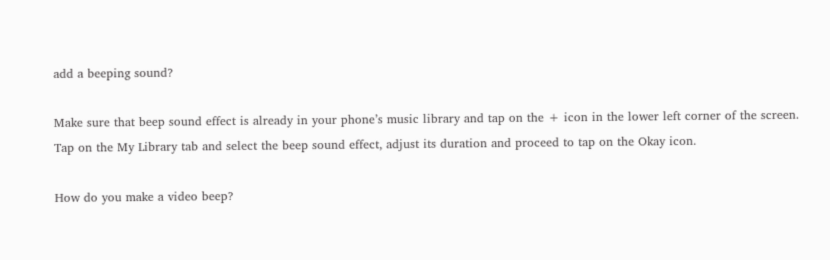add a beeping sound?

Make sure that beep sound effect is already in your phone’s music library and tap on the + icon in the lower left corner of the screen. Tap on the My Library tab and select the beep sound effect, adjust its duration and proceed to tap on the Okay icon.

How do you make a video beep?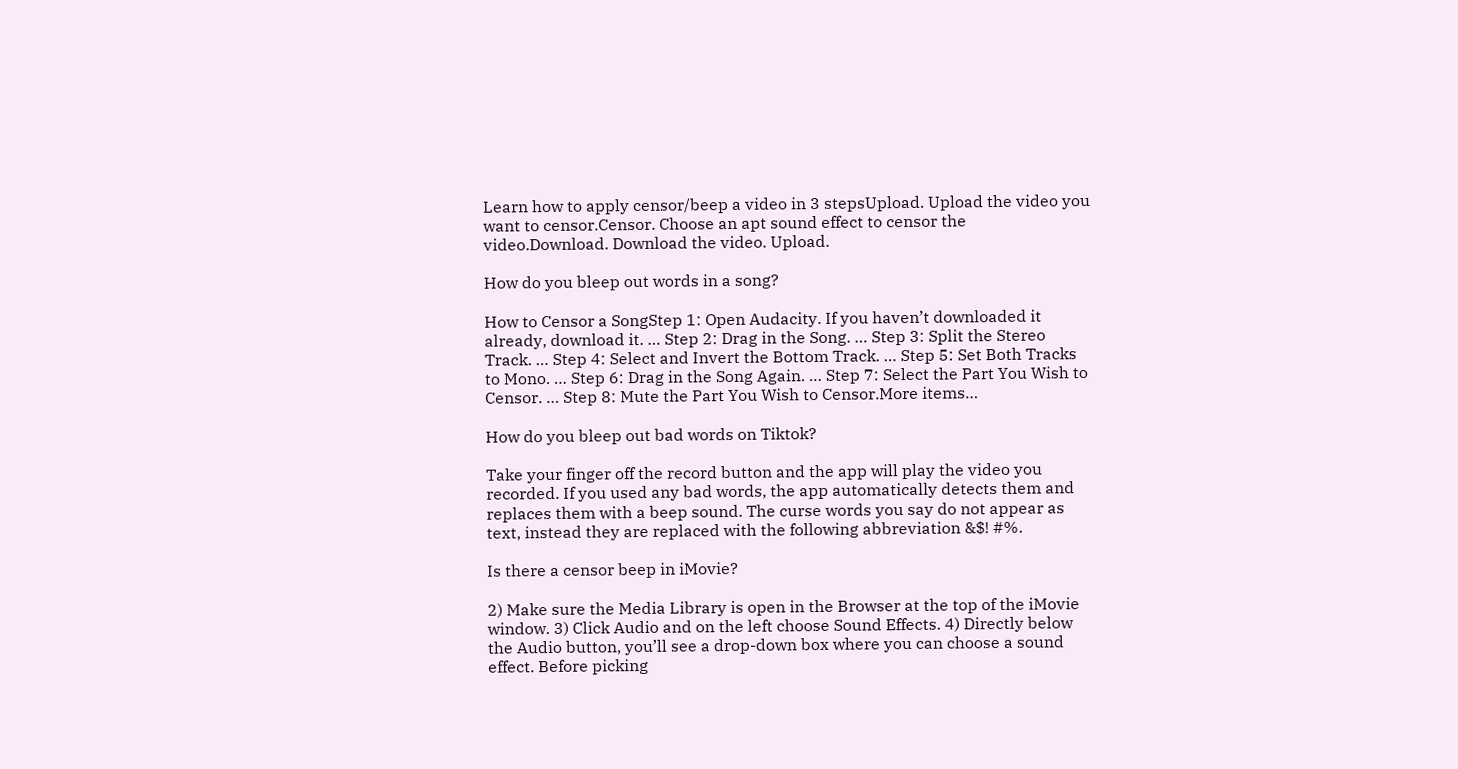Learn how to apply censor/beep a video in 3 stepsUpload. Upload the video you want to censor.Censor. Choose an apt sound effect to censor the video.Download. Download the video. Upload.

How do you bleep out words in a song?

How to Censor a SongStep 1: Open Audacity. If you haven’t downloaded it already, download it. … Step 2: Drag in the Song. … Step 3: Split the Stereo Track. … Step 4: Select and Invert the Bottom Track. … Step 5: Set Both Tracks to Mono. … Step 6: Drag in the Song Again. … Step 7: Select the Part You Wish to Censor. … Step 8: Mute the Part You Wish to Censor.More items…

How do you bleep out bad words on Tiktok?

Take your finger off the record button and the app will play the video you recorded. If you used any bad words, the app automatically detects them and replaces them with a beep sound. The curse words you say do not appear as text, instead they are replaced with the following abbreviation &$! #%.

Is there a censor beep in iMovie?

2) Make sure the Media Library is open in the Browser at the top of the iMovie window. 3) Click Audio and on the left choose Sound Effects. 4) Directly below the Audio button, you’ll see a drop-down box where you can choose a sound effect. Before picking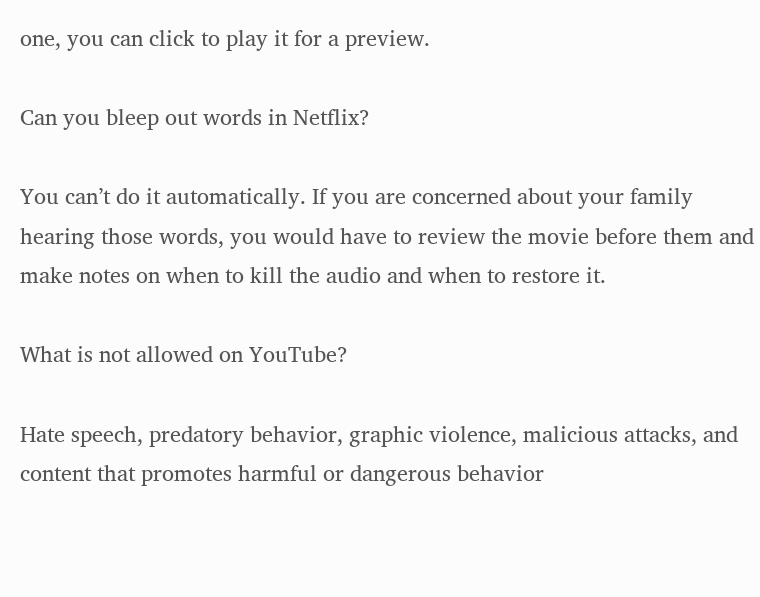one, you can click to play it for a preview.

Can you bleep out words in Netflix?

You can’t do it automatically. If you are concerned about your family hearing those words, you would have to review the movie before them and make notes on when to kill the audio and when to restore it.

What is not allowed on YouTube?

Hate speech, predatory behavior, graphic violence, malicious attacks, and content that promotes harmful or dangerous behavior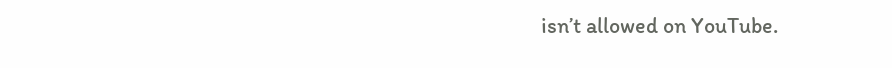isn’t allowed on YouTube.